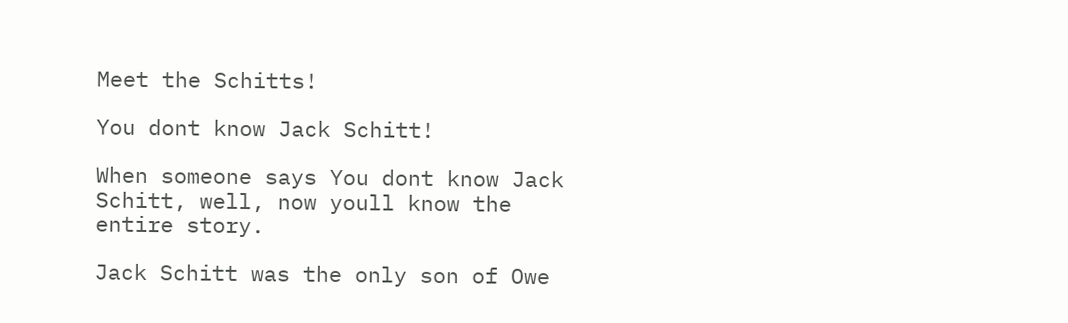Meet the Schitts!

You dont know Jack Schitt!

When someone says You dont know Jack Schitt, well, now youll know the entire story.

Jack Schitt was the only son of Owe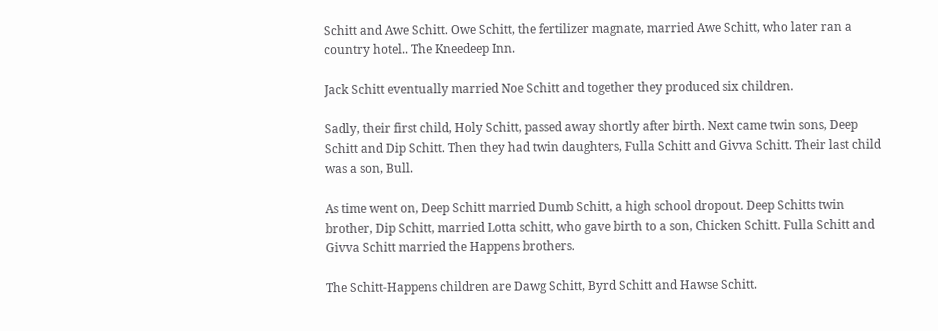Schitt and Awe Schitt. Owe Schitt, the fertilizer magnate, married Awe Schitt, who later ran a country hotel.. The Kneedeep Inn.

Jack Schitt eventually married Noe Schitt and together they produced six children.

Sadly, their first child, Holy Schitt, passed away shortly after birth. Next came twin sons, Deep Schitt and Dip Schitt. Then they had twin daughters, Fulla Schitt and Givva Schitt. Their last child was a son, Bull.

As time went on, Deep Schitt married Dumb Schitt, a high school dropout. Deep Schitts twin brother, Dip Schitt, married Lotta schitt, who gave birth to a son, Chicken Schitt. Fulla Schitt and Givva Schitt married the Happens brothers.

The Schitt-Happens children are Dawg Schitt, Byrd Schitt and Hawse Schitt.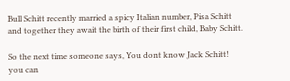Bull Schitt recently married a spicy Italian number, Pisa Schitt and together they await the birth of their first child, Baby Schitt.

So the next time someone says, You dont know Jack Schitt! you can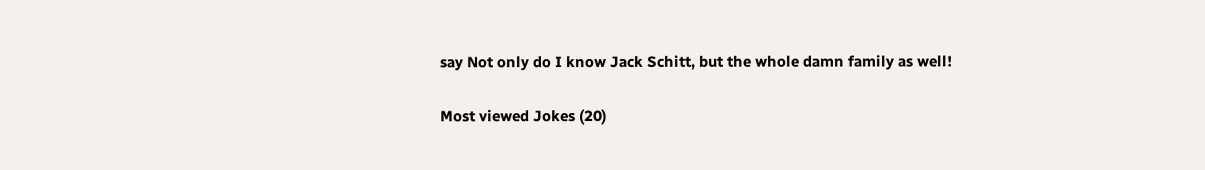say Not only do I know Jack Schitt, but the whole damn family as well!

Most viewed Jokes (20)